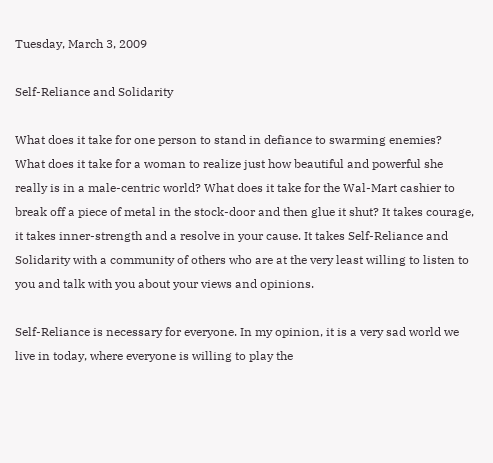Tuesday, March 3, 2009

Self-Reliance and Solidarity

What does it take for one person to stand in defiance to swarming enemies? What does it take for a woman to realize just how beautiful and powerful she really is in a male-centric world? What does it take for the Wal-Mart cashier to break off a piece of metal in the stock-door and then glue it shut? It takes courage, it takes inner-strength and a resolve in your cause. It takes Self-Reliance and Solidarity with a community of others who are at the very least willing to listen to you and talk with you about your views and opinions.

Self-Reliance is necessary for everyone. In my opinion, it is a very sad world we live in today, where everyone is willing to play the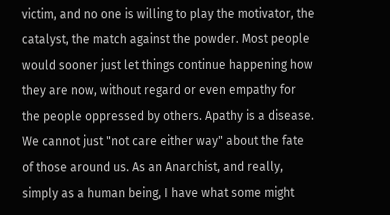victim, and no one is willing to play the motivator, the catalyst, the match against the powder. Most people would sooner just let things continue happening how they are now, without regard or even empathy for the people oppressed by others. Apathy is a disease. We cannot just "not care either way" about the fate of those around us. As an Anarchist, and really, simply as a human being, I have what some might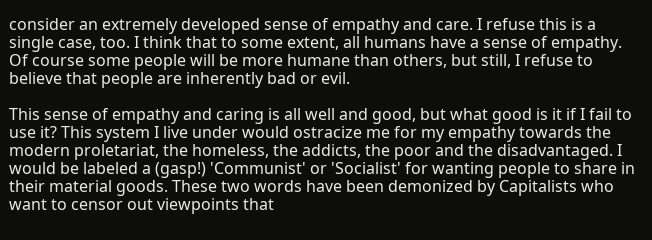consider an extremely developed sense of empathy and care. I refuse this is a single case, too. I think that to some extent, all humans have a sense of empathy. Of course some people will be more humane than others, but still, I refuse to believe that people are inherently bad or evil.

This sense of empathy and caring is all well and good, but what good is it if I fail to use it? This system I live under would ostracize me for my empathy towards the modern proletariat, the homeless, the addicts, the poor and the disadvantaged. I would be labeled a (gasp!) 'Communist' or 'Socialist' for wanting people to share in their material goods. These two words have been demonized by Capitalists who want to censor out viewpoints that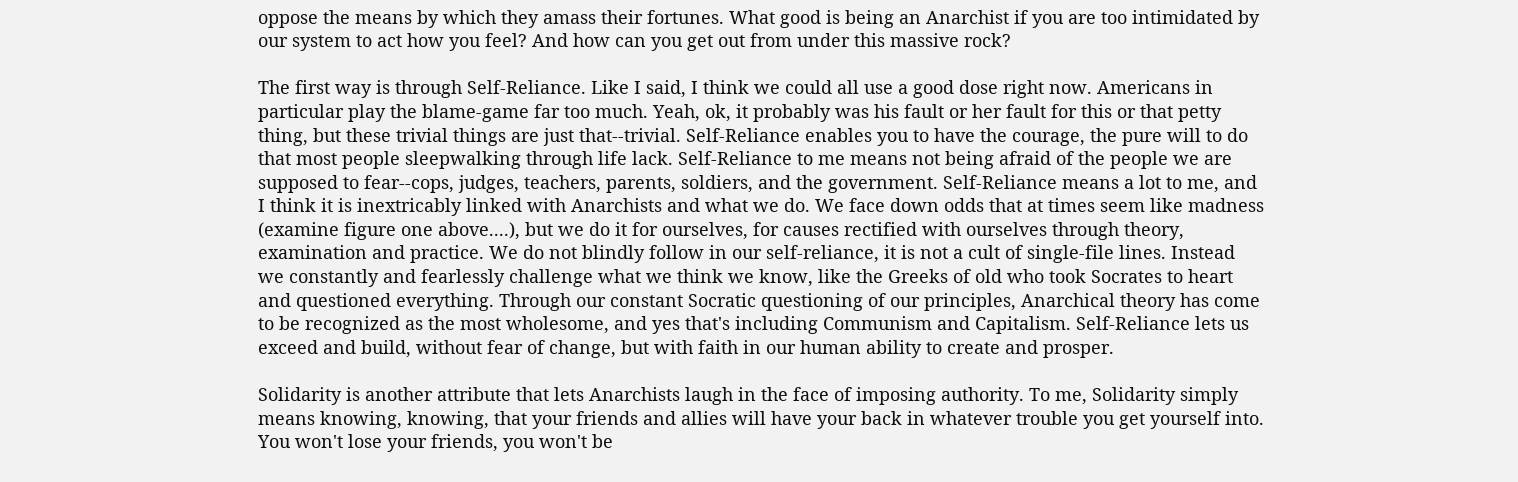oppose the means by which they amass their fortunes. What good is being an Anarchist if you are too intimidated by our system to act how you feel? And how can you get out from under this massive rock?

The first way is through Self-Reliance. Like I said, I think we could all use a good dose right now. Americans in particular play the blame-game far too much. Yeah, ok, it probably was his fault or her fault for this or that petty thing, but these trivial things are just that--trivial. Self-Reliance enables you to have the courage, the pure will to do that most people sleepwalking through life lack. Self-Reliance to me means not being afraid of the people we are supposed to fear--cops, judges, teachers, parents, soldiers, and the government. Self-Reliance means a lot to me, and I think it is inextricably linked with Anarchists and what we do. We face down odds that at times seem like madness (examine figure one above....), but we do it for ourselves, for causes rectified with ourselves through theory, examination and practice. We do not blindly follow in our self-reliance, it is not a cult of single-file lines. Instead we constantly and fearlessly challenge what we think we know, like the Greeks of old who took Socrates to heart and questioned everything. Through our constant Socratic questioning of our principles, Anarchical theory has come to be recognized as the most wholesome, and yes that's including Communism and Capitalism. Self-Reliance lets us exceed and build, without fear of change, but with faith in our human ability to create and prosper.

Solidarity is another attribute that lets Anarchists laugh in the face of imposing authority. To me, Solidarity simply means knowing, knowing, that your friends and allies will have your back in whatever trouble you get yourself into. You won't lose your friends, you won't be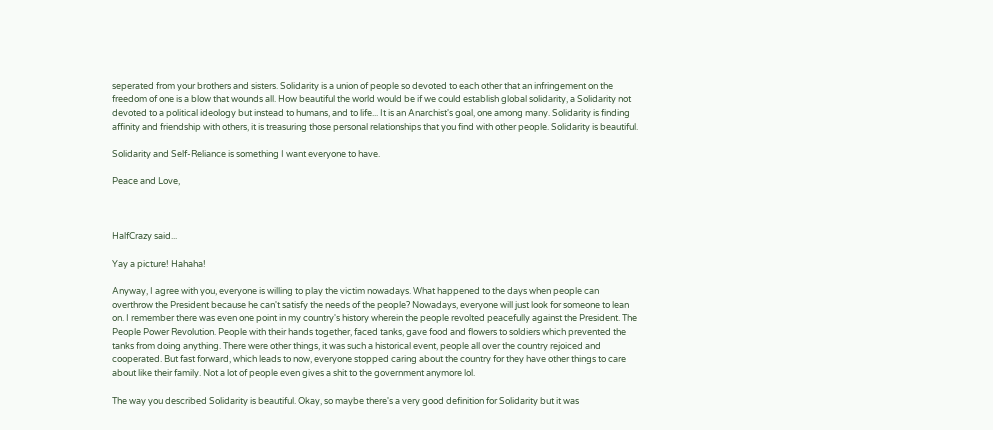seperated from your brothers and sisters. Solidarity is a union of people so devoted to each other that an infringement on the freedom of one is a blow that wounds all. How beautiful the world would be if we could establish global solidarity, a Solidarity not devoted to a political ideology but instead to humans, and to life... It is an Anarchist's goal, one among many. Solidarity is finding affinity and friendship with others, it is treasuring those personal relationships that you find with other people. Solidarity is beautiful.

Solidarity and Self-Reliance is something I want everyone to have.

Peace and Love,



HalfCrazy said...

Yay a picture! Hahaha!

Anyway, I agree with you, everyone is willing to play the victim nowadays. What happened to the days when people can overthrow the President because he can't satisfy the needs of the people? Nowadays, everyone will just look for someone to lean on. I remember there was even one point in my country's history wherein the people revolted peacefully against the President. The People Power Revolution. People with their hands together, faced tanks, gave food and flowers to soldiers which prevented the tanks from doing anything. There were other things, it was such a historical event, people all over the country rejoiced and cooperated. But fast forward, which leads to now, everyone stopped caring about the country for they have other things to care about like their family. Not a lot of people even gives a shit to the government anymore lol.

The way you described Solidarity is beautiful. Okay, so maybe there's a very good definition for Solidarity but it was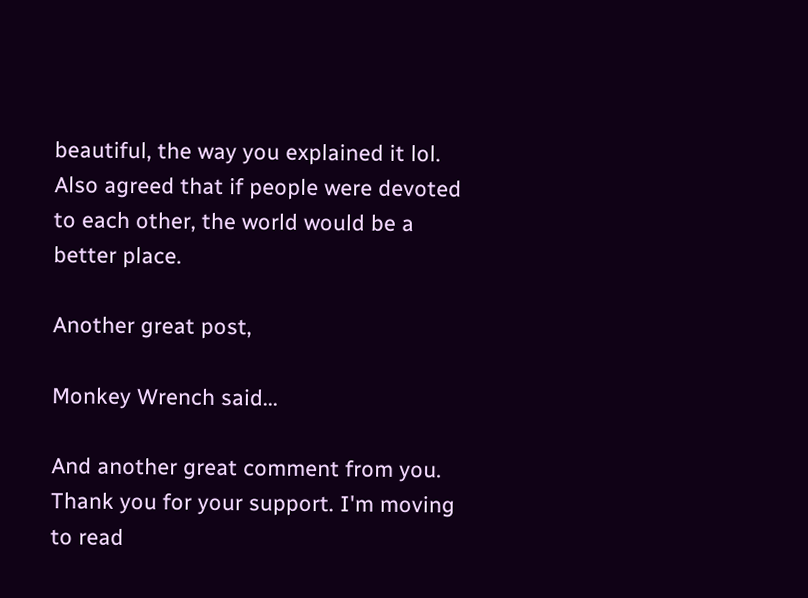beautiful, the way you explained it lol. Also agreed that if people were devoted to each other, the world would be a better place.

Another great post,

Monkey Wrench said...

And another great comment from you.
Thank you for your support. I'm moving to read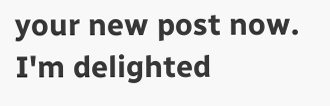your new post now. I'm delighted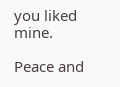you liked mine.

Peace and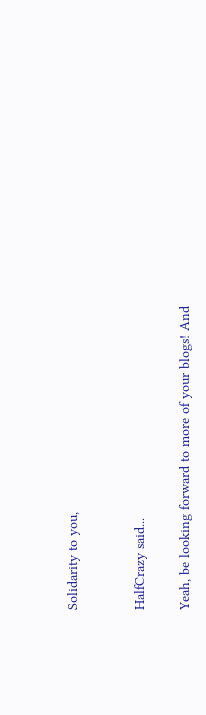Solidarity to you,


HalfCrazy said...

Yeah, be looking forward to more of your blogs! And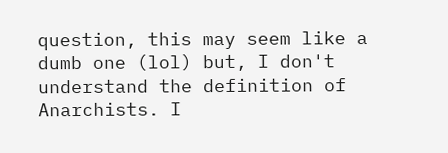question, this may seem like a dumb one (lol) but, I don't understand the definition of Anarchists. I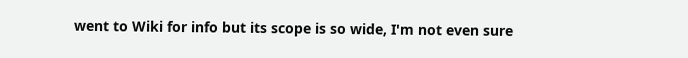went to Wiki for info but its scope is so wide, I'm not even sure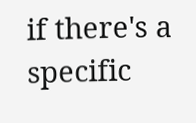if there's a specific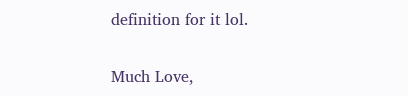definition for it lol.

Much Love,